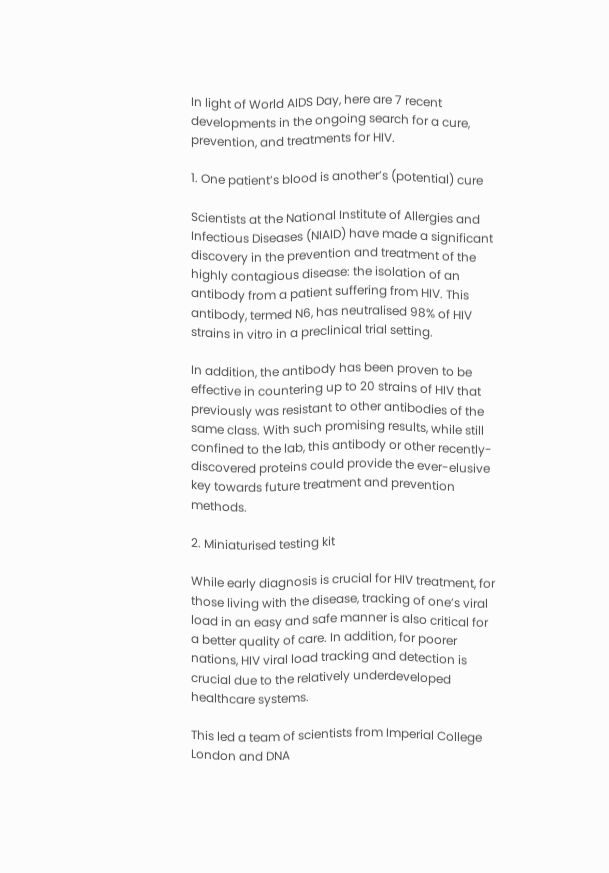In light of World AIDS Day, here are 7 recent developments in the ongoing search for a cure, prevention, and treatments for HIV.

1. One patient’s blood is another’s (potential) cure

Scientists at the National Institute of Allergies and Infectious Diseases (NIAID) have made a significant discovery in the prevention and treatment of the highly contagious disease: the isolation of an antibody from a patient suffering from HIV. This antibody, termed N6, has neutralised 98% of HIV strains in vitro in a preclinical trial setting.

In addition, the antibody has been proven to be effective in countering up to 20 strains of HIV that previously was resistant to other antibodies of the same class. With such promising results, while still confined to the lab, this antibody or other recently-discovered proteins could provide the ever-elusive key towards future treatment and prevention methods.

2. Miniaturised testing kit

While early diagnosis is crucial for HIV treatment, for those living with the disease, tracking of one’s viral load in an easy and safe manner is also critical for a better quality of care. In addition, for poorer nations, HIV viral load tracking and detection is crucial due to the relatively underdeveloped healthcare systems.

This led a team of scientists from Imperial College London and DNA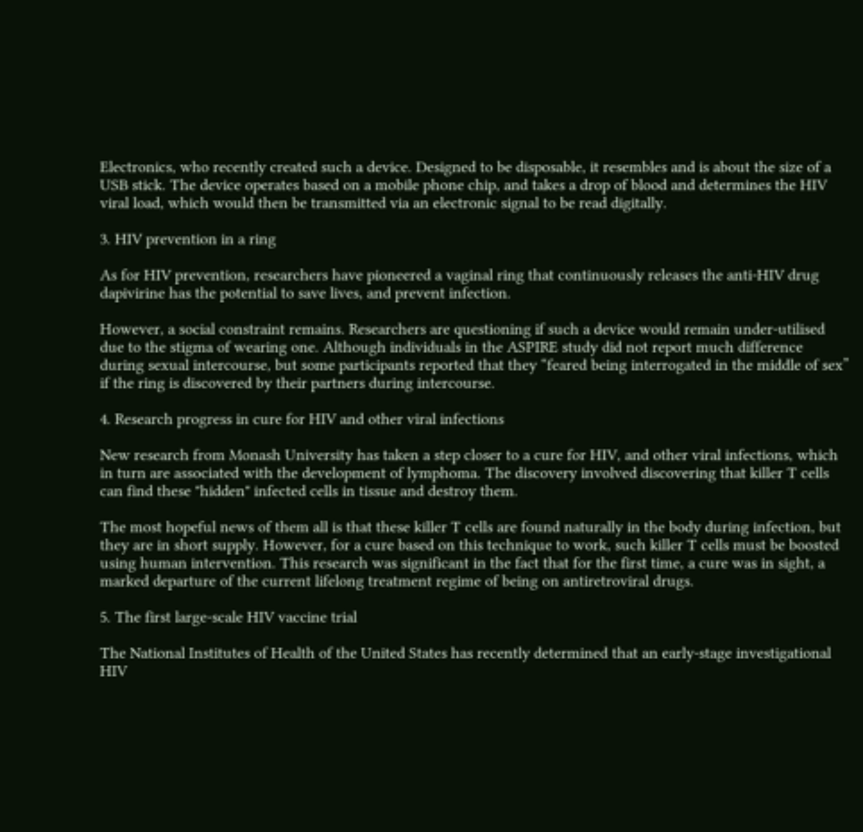Electronics, who recently created such a device. Designed to be disposable, it resembles and is about the size of a USB stick. The device operates based on a mobile phone chip, and takes a drop of blood and determines the HIV viral load, which would then be transmitted via an electronic signal to be read digitally.

3. HIV prevention in a ring

As for HIV prevention, researchers have pioneered a vaginal ring that continuously releases the anti-HIV drug dapivirine has the potential to save lives, and prevent infection.

However, a social constraint remains. Researchers are questioning if such a device would remain under-utilised due to the stigma of wearing one. Although individuals in the ASPIRE study did not report much difference during sexual intercourse, but some participants reported that they “feared being interrogated in the middle of sex” if the ring is discovered by their partners during intercourse.

4. Research progress in cure for HIV and other viral infections

New research from Monash University has taken a step closer to a cure for HIV, and other viral infections, which in turn are associated with the development of lymphoma. The discovery involved discovering that killer T cells can find these "hidden" infected cells in tissue and destroy them.

The most hopeful news of them all is that these killer T cells are found naturally in the body during infection, but they are in short supply. However, for a cure based on this technique to work, such killer T cells must be boosted using human intervention. This research was significant in the fact that for the first time, a cure was in sight, a marked departure of the current lifelong treatment regime of being on antiretroviral drugs.

5. The first large-scale HIV vaccine trial

The National Institutes of Health of the United States has recently determined that an early-stage investigational HIV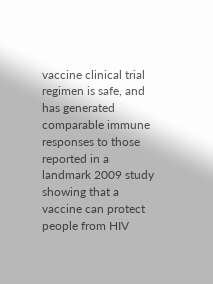vaccine clinical trial regimen is safe, and has generated comparable immune responses to those reported in a landmark 2009 study showing that a vaccine can protect people from HIV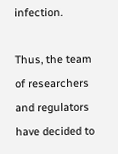infection.

Thus, the team of researchers and regulators have decided to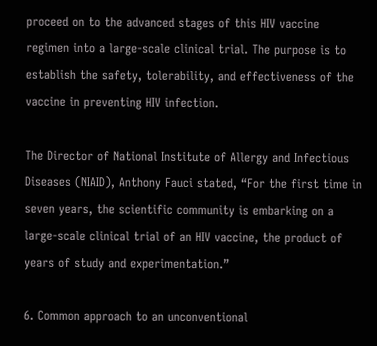proceed on to the advanced stages of this HIV vaccine regimen into a large-scale clinical trial. The purpose is to establish the safety, tolerability, and effectiveness of the vaccine in preventing HIV infection.

The Director of National Institute of Allergy and Infectious Diseases (NIAID), Anthony Fauci stated, “For the first time in seven years, the scientific community is embarking on a large-scale clinical trial of an HIV vaccine, the product of years of study and experimentation.”

6. Common approach to an unconventional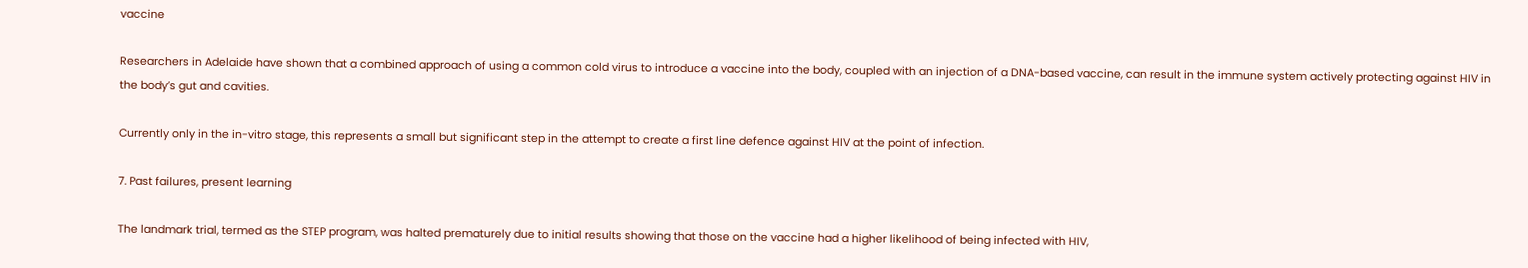vaccine

Researchers in Adelaide have shown that a combined approach of using a common cold virus to introduce a vaccine into the body, coupled with an injection of a DNA-based vaccine, can result in the immune system actively protecting against HIV in the body’s gut and cavities.

Currently only in the in-vitro stage, this represents a small but significant step in the attempt to create a first line defence against HIV at the point of infection.

7. Past failures, present learning

The landmark trial, termed as the STEP program, was halted prematurely due to initial results showing that those on the vaccine had a higher likelihood of being infected with HIV,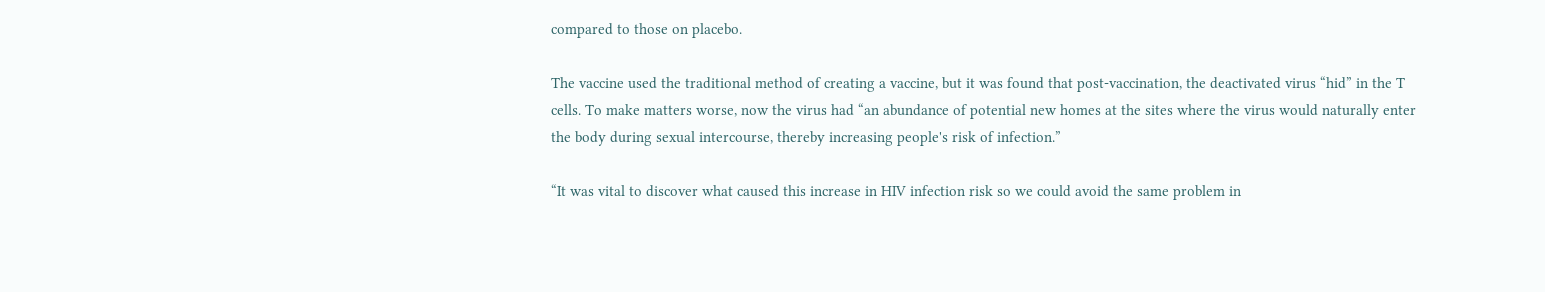compared to those on placebo.

The vaccine used the traditional method of creating a vaccine, but it was found that post-vaccination, the deactivated virus “hid” in the T cells. To make matters worse, now the virus had “an abundance of potential new homes at the sites where the virus would naturally enter the body during sexual intercourse, thereby increasing people's risk of infection.”

“It was vital to discover what caused this increase in HIV infection risk so we could avoid the same problem in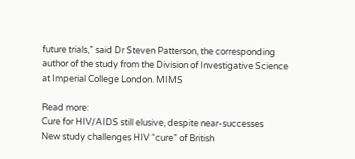future trials,” said Dr Steven Patterson, the corresponding author of the study from the Division of Investigative Science at Imperial College London. MIMS

Read more:
Cure for HIV/AIDS still elusive, despite near-successes
New study challenges HIV “cure” of British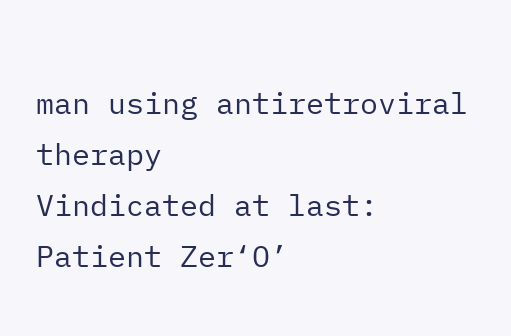man using antiretroviral therapy
Vindicated at last: Patient Zer‘O’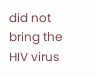did not bring the HIV virus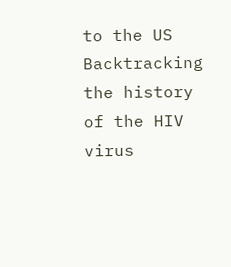to the US
Backtracking the history of the HIV virus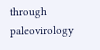through paleovirology